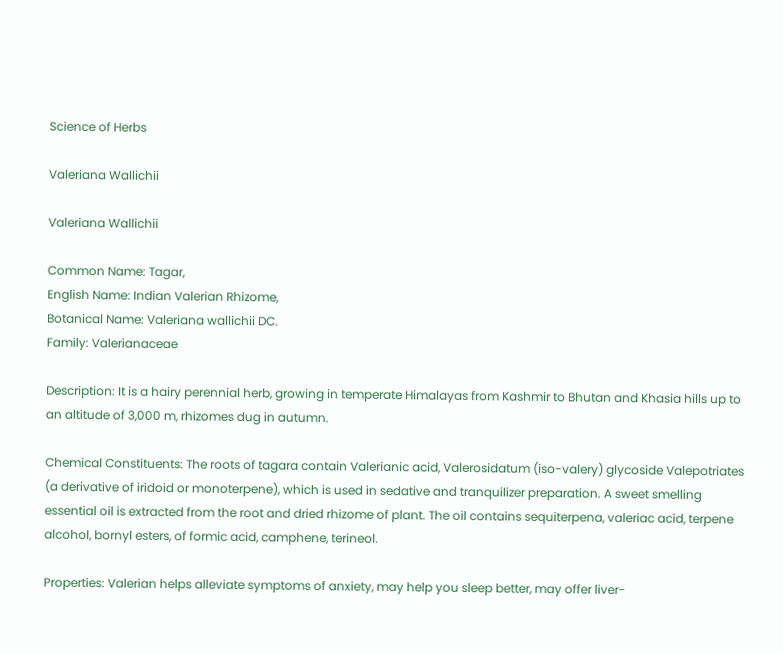Science of Herbs

Valeriana Wallichii

Valeriana Wallichii

Common Name: Tagar,
English Name: Indian Valerian Rhizome,
Botanical Name: Valeriana wallichii DC.
Family: Valerianaceae

Description: It is a hairy perennial herb, growing in temperate Himalayas from Kashmir to Bhutan and Khasia hills up to an altitude of 3,000 m, rhizomes dug in autumn.

Chemical Constituents: The roots of tagara contain Valerianic acid, Valerosidatum (iso-valery) glycoside Valepotriates (a derivative of iridoid or monoterpene), which is used in sedative and tranquilizer preparation. A sweet smelling essential oil is extracted from the root and dried rhizome of plant. The oil contains sequiterpena, valeriac acid, terpene alcohol, bornyl esters, of formic acid, camphene, terineol.

Properties: Valerian helps alleviate symptoms of anxiety, may help you sleep better, may offer liver-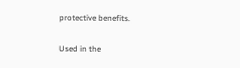protective benefits.

Used in the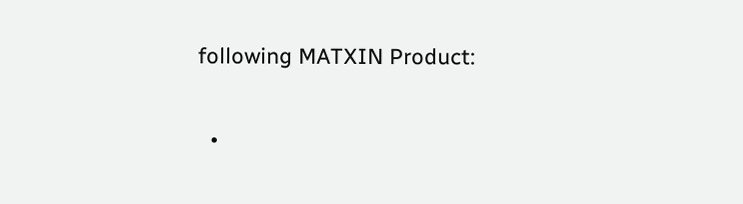following MATXIN Product:

  •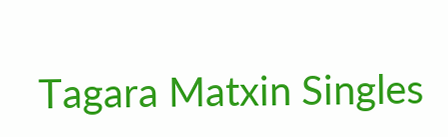Tagara Matxin Singles